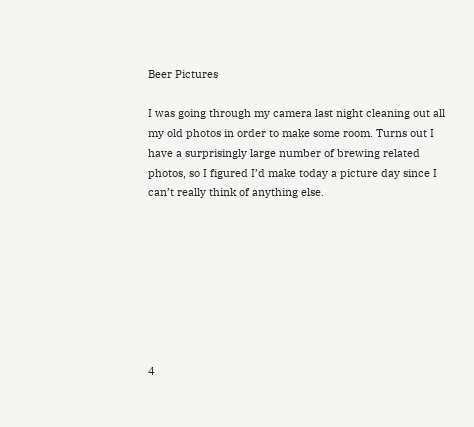Beer Pictures

I was going through my camera last night cleaning out all my old photos in order to make some room. Turns out I have a surprisingly large number of brewing related photos, so I figured I’d make today a picture day since I can’t really think of anything else.








4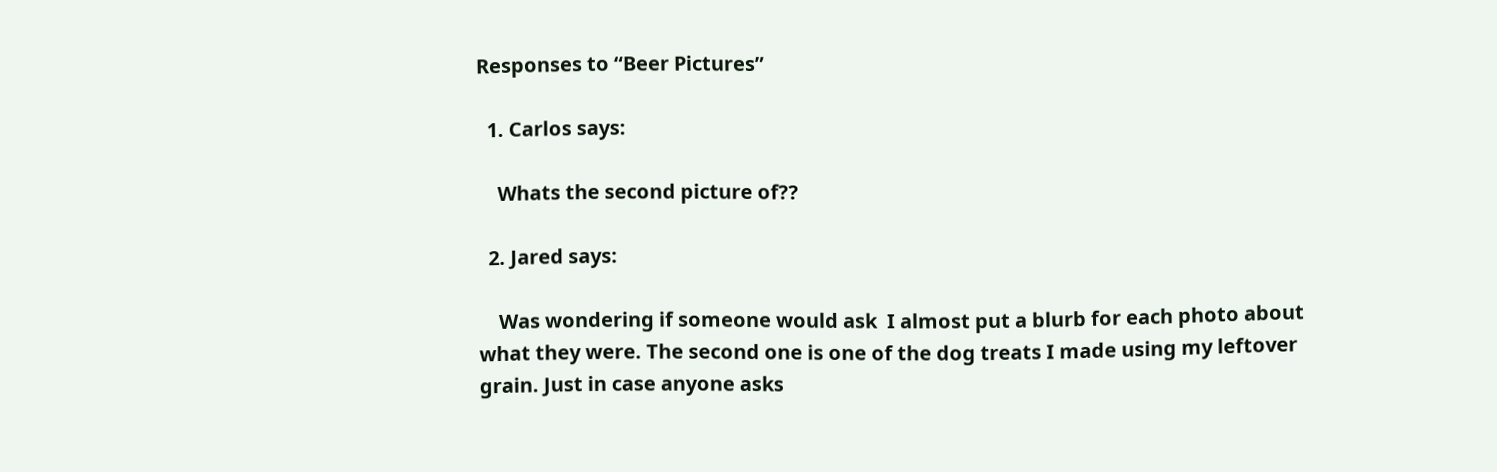Responses to “Beer Pictures”

  1. Carlos says:

    Whats the second picture of??

  2. Jared says:

    Was wondering if someone would ask  I almost put a blurb for each photo about what they were. The second one is one of the dog treats I made using my leftover grain. Just in case anyone asks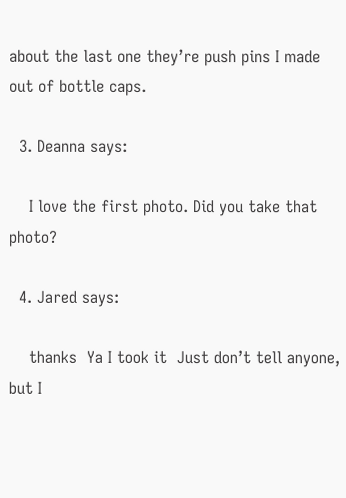about the last one they’re push pins I made out of bottle caps.

  3. Deanna says:

    I love the first photo. Did you take that photo?

  4. Jared says:

    thanks  Ya I took it  Just don’t tell anyone, but I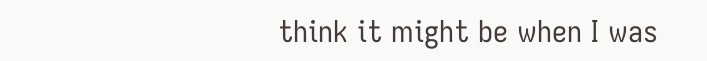think it might be when I was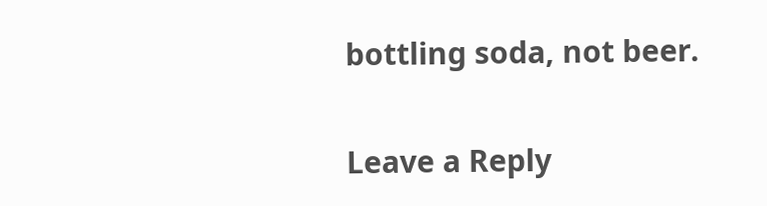bottling soda, not beer.

Leave a Reply